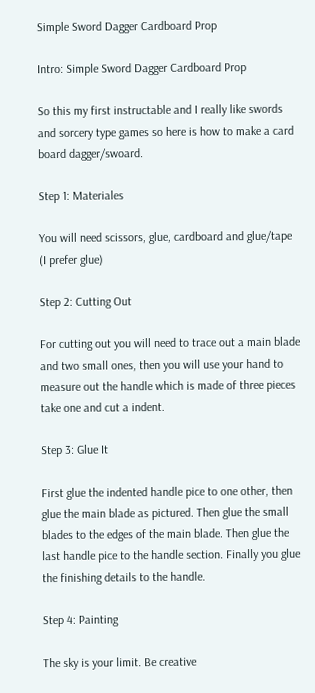Simple Sword Dagger Cardboard Prop

Intro: Simple Sword Dagger Cardboard Prop

So this my first instructable and I really like swords and sorcery type games so here is how to make a card board dagger/swoard.

Step 1: Materiales

You will need scissors, glue, cardboard and glue/tape (I prefer glue)

Step 2: Cutting Out

For cutting out you will need to trace out a main blade and two small ones, then you will use your hand to measure out the handle which is made of three pieces take one and cut a indent.

Step 3: Glue It

First glue the indented handle pice to one other, then glue the main blade as pictured. Then glue the small blades to the edges of the main blade. Then glue the last handle pice to the handle section. Finally you glue the finishing details to the handle.

Step 4: Painting

The sky is your limit. Be creative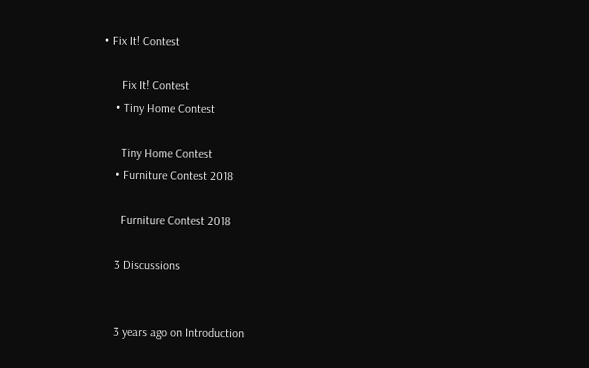• Fix It! Contest

      Fix It! Contest
    • Tiny Home Contest

      Tiny Home Contest
    • Furniture Contest 2018

      Furniture Contest 2018

    3 Discussions


    3 years ago on Introduction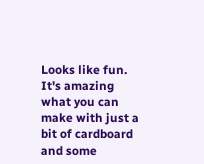Looks like fun. It's amazing what you can make with just a bit of cardboard and some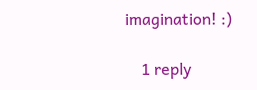imagination! :)

    1 reply